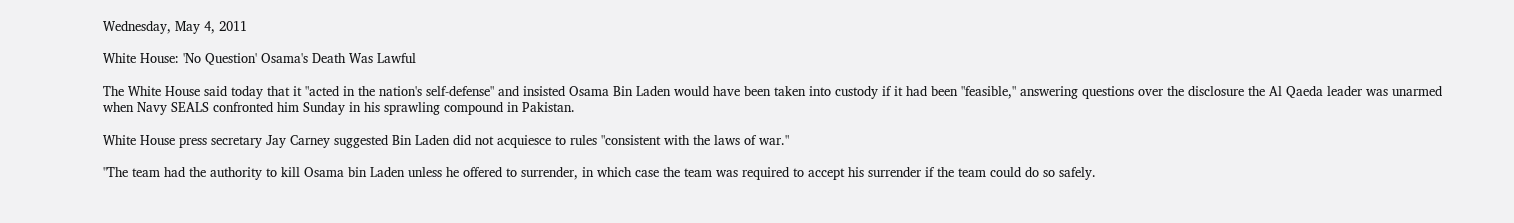Wednesday, May 4, 2011

White House: 'No Question' Osama's Death Was Lawful

The White House said today that it "acted in the nation's self-defense" and insisted Osama Bin Laden would have been taken into custody if it had been "feasible," answering questions over the disclosure the Al Qaeda leader was unarmed when Navy SEALS confronted him Sunday in his sprawling compound in Pakistan.

White House press secretary Jay Carney suggested Bin Laden did not acquiesce to rules "consistent with the laws of war."

"The team had the authority to kill Osama bin Laden unless he offered to surrender, in which case the team was required to accept his surrender if the team could do so safely.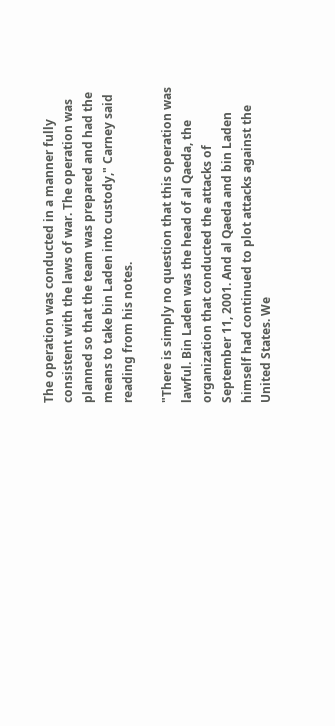The operation was conducted in a manner fully consistent with the laws of war. The operation was planned so that the team was prepared and had the means to take bin Laden into custody," Carney said reading from his notes.

"There is simply no question that this operation was lawful. Bin Laden was the head of al Qaeda, the organization that conducted the attacks of September 11, 2001. And al Qaeda and bin Laden himself had continued to plot attacks against the United States. We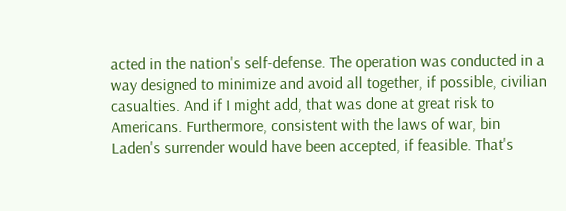acted in the nation's self-defense. The operation was conducted in a way designed to minimize and avoid all together, if possible, civilian casualties. And if I might add, that was done at great risk to Americans. Furthermore, consistent with the laws of war, bin Laden's surrender would have been accepted, if feasible. That's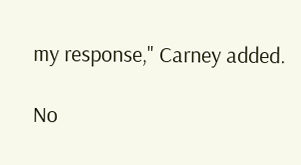my response," Carney added.

No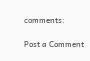comments:

Post a Comment